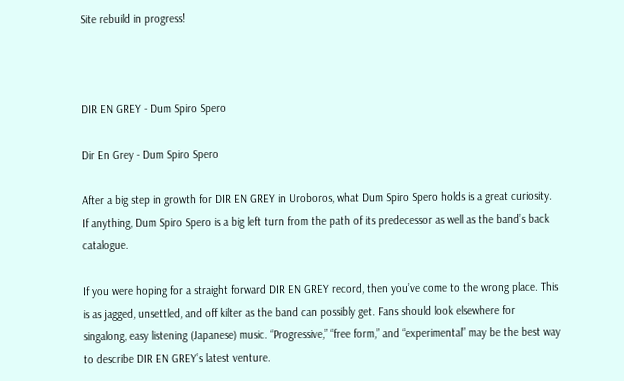Site rebuild in progress!



DIR EN GREY - Dum Spiro Spero

Dir En Grey - Dum Spiro Spero

After a big step in growth for DIR EN GREY in Uroboros, what Dum Spiro Spero holds is a great curiosity. If anything, Dum Spiro Spero is a big left turn from the path of its predecessor as well as the band’s back catalogue.

If you were hoping for a straight forward DIR EN GREY record, then you’ve come to the wrong place. This is as jagged, unsettled, and off kilter as the band can possibly get. Fans should look elsewhere for singalong, easy listening (Japanese) music. “Progressive,” “free form,” and “experimental” may be the best way to describe DIR EN GREY’s latest venture.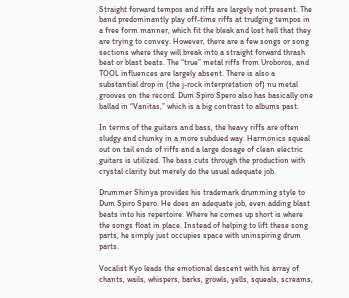Straight forward tempos and riffs are largely not present. The band predominantly play off-time riffs at trudging tempos in a free form manner, which fit the bleak and lost hell that they are trying to convey. However, there are a few songs or song sections where they will break into a straight forward thrash beat or blast beats. The “true” metal riffs from Uroboros, and TOOL influences are largely absent. There is also a substantial drop in (the j-rock interpretation of) nu metal grooves on the record. Dum Spiro Spero also has basically one ballad in “Vanitas,” which is a big contrast to albums past.

In terms of the guitars and bass, the heavy riffs are often sludgy and chunky in a more subdued way. Harmonics squeal out on tail ends of riffs and a large dosage of clean electric guitars is utilized. The bass cuts through the production with crystal clarity but merely do the usual adequate job.

Drummer Shinya provides his trademark drumming style to Dum Spiro Spero. He does an adequate job, even adding blast beats into his repertoire. Where he comes up short is where the songs float in place. Instead of helping to lift these song parts, he simply just occupies space with uninspiring drum parts.

Vocalist Kyo leads the emotional descent with his array of chants, wails, whispers, barks, growls, yells, squeals, screams,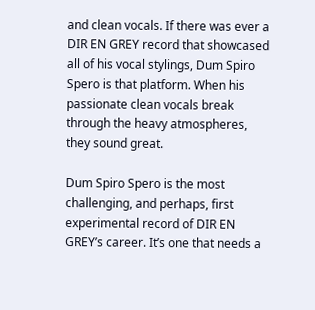and clean vocals. If there was ever a DIR EN GREY record that showcased all of his vocal stylings, Dum Spiro Spero is that platform. When his passionate clean vocals break through the heavy atmospheres, they sound great.

Dum Spiro Spero is the most challenging, and perhaps, first experimental record of DIR EN GREY’s career. It’s one that needs a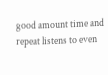good amount time and repeat listens to even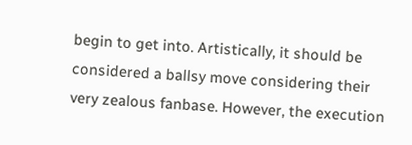begin to get into. Artistically, it should be considered a ballsy move considering their very zealous fanbase. However, the execution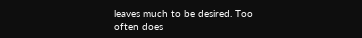leaves much to be desired. Too often does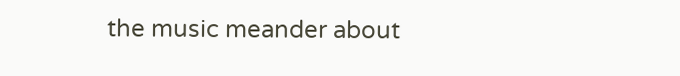the music meander about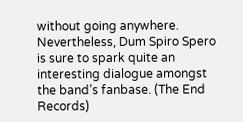without going anywhere. Nevertheless, Dum Spiro Spero is sure to spark quite an interesting dialogue amongst the band’s fanbase. (The End Records)